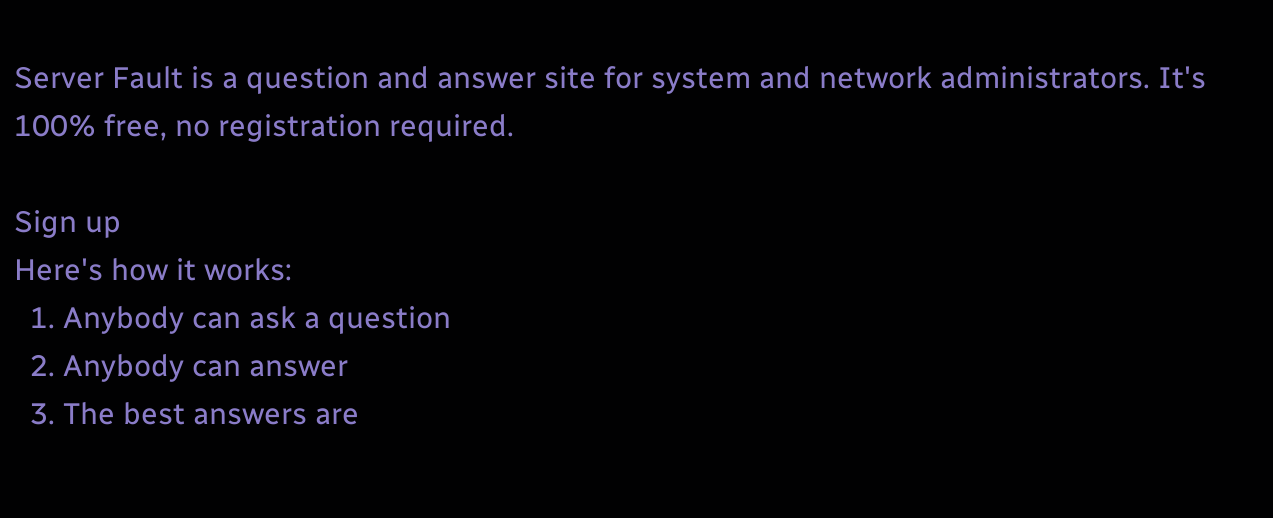Server Fault is a question and answer site for system and network administrators. It's 100% free, no registration required.

Sign up
Here's how it works:
  1. Anybody can ask a question
  2. Anybody can answer
  3. The best answers are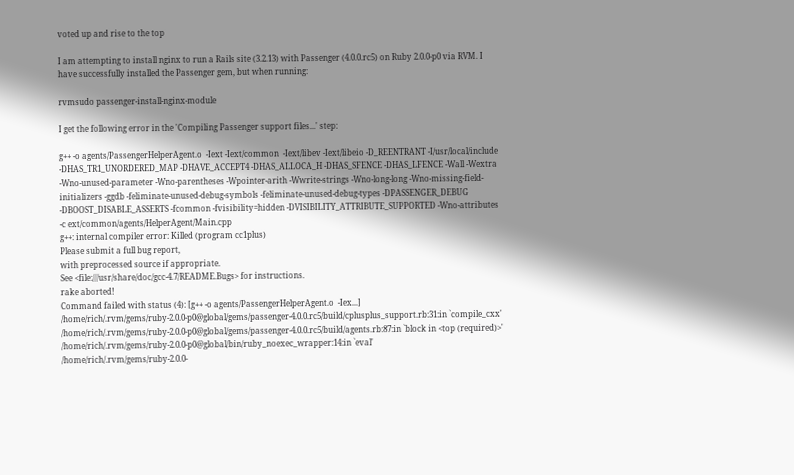voted up and rise to the top

I am attempting to install nginx to run a Rails site (3.2.13) with Passenger (4.0.0.rc5) on Ruby 2.0.0-p0 via RVM. I have successfully installed the Passenger gem, but when running:

rvmsudo passenger-install-nginx-module

I get the following error in the 'Compiling Passenger support files...' step:

g++ -o agents/PassengerHelperAgent.o  -Iext -Iext/common  -Iext/libev -Iext/libeio -D_REENTRANT -I/usr/local/include -DHAS_TR1_UNORDERED_MAP -DHAVE_ACCEPT4 -DHAS_ALLOCA_H -DHAS_SFENCE -DHAS_LFENCE -Wall -Wextra -Wno-unused-parameter -Wno-parentheses -Wpointer-arith -Wwrite-strings -Wno-long-long -Wno-missing-field-initializers -ggdb -feliminate-unused-debug-symbols -feliminate-unused-debug-types -DPASSENGER_DEBUG -DBOOST_DISABLE_ASSERTS -fcommon -fvisibility=hidden -DVISIBILITY_ATTRIBUTE_SUPPORTED -Wno-attributes -c ext/common/agents/HelperAgent/Main.cpp
g++: internal compiler error: Killed (program cc1plus)
Please submit a full bug report,
with preprocessed source if appropriate.
See <file:///usr/share/doc/gcc-4.7/README.Bugs> for instructions.
rake aborted!
Command failed with status (4): [g++ -o agents/PassengerHelperAgent.o  -Iex...]
/home/rich/.rvm/gems/ruby-2.0.0-p0@global/gems/passenger-4.0.0.rc5/build/cplusplus_support.rb:31:in `compile_cxx'
/home/rich/.rvm/gems/ruby-2.0.0-p0@global/gems/passenger-4.0.0.rc5/build/agents.rb:87:in `block in <top (required)>'
/home/rich/.rvm/gems/ruby-2.0.0-p0@global/bin/ruby_noexec_wrapper:14:in `eval'
/home/rich/.rvm/gems/ruby-2.0.0-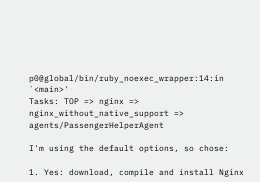p0@global/bin/ruby_noexec_wrapper:14:in `<main>'
Tasks: TOP => nginx => nginx_without_native_support => agents/PassengerHelperAgent

I'm using the default options, so chose:

1. Yes: download, compile and install Nginx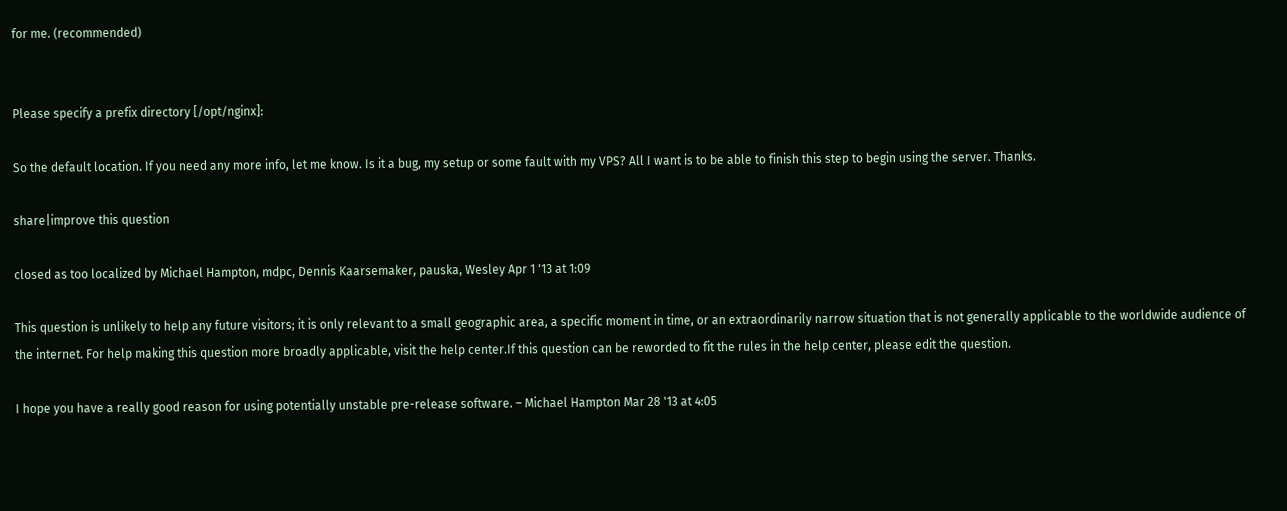for me. (recommended)


Please specify a prefix directory [/opt/nginx]:

So the default location. If you need any more info, let me know. Is it a bug, my setup or some fault with my VPS? All I want is to be able to finish this step to begin using the server. Thanks.

share|improve this question

closed as too localized by Michael Hampton, mdpc, Dennis Kaarsemaker, pauska, Wesley Apr 1 '13 at 1:09

This question is unlikely to help any future visitors; it is only relevant to a small geographic area, a specific moment in time, or an extraordinarily narrow situation that is not generally applicable to the worldwide audience of the internet. For help making this question more broadly applicable, visit the help center.If this question can be reworded to fit the rules in the help center, please edit the question.

I hope you have a really good reason for using potentially unstable pre-release software. – Michael Hampton Mar 28 '13 at 4:05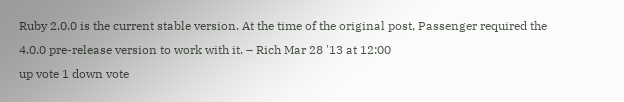Ruby 2.0.0 is the current stable version. At the time of the original post, Passenger required the 4.0.0 pre-release version to work with it. – Rich Mar 28 '13 at 12:00
up vote 1 down vote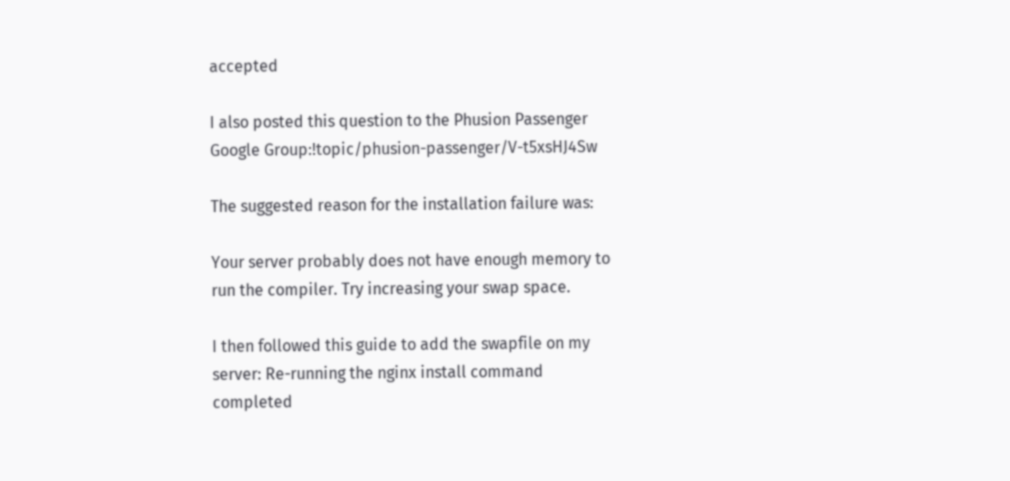accepted

I also posted this question to the Phusion Passenger Google Group:!topic/phusion-passenger/V-t5xsHJ4Sw

The suggested reason for the installation failure was:

Your server probably does not have enough memory to run the compiler. Try increasing your swap space.

I then followed this guide to add the swapfile on my server: Re-running the nginx install command completed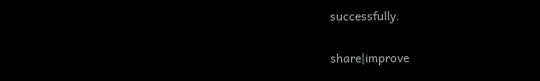successfully.

share|improve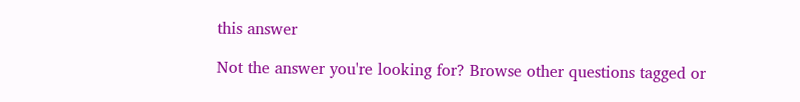this answer

Not the answer you're looking for? Browse other questions tagged or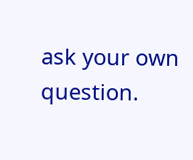ask your own question.